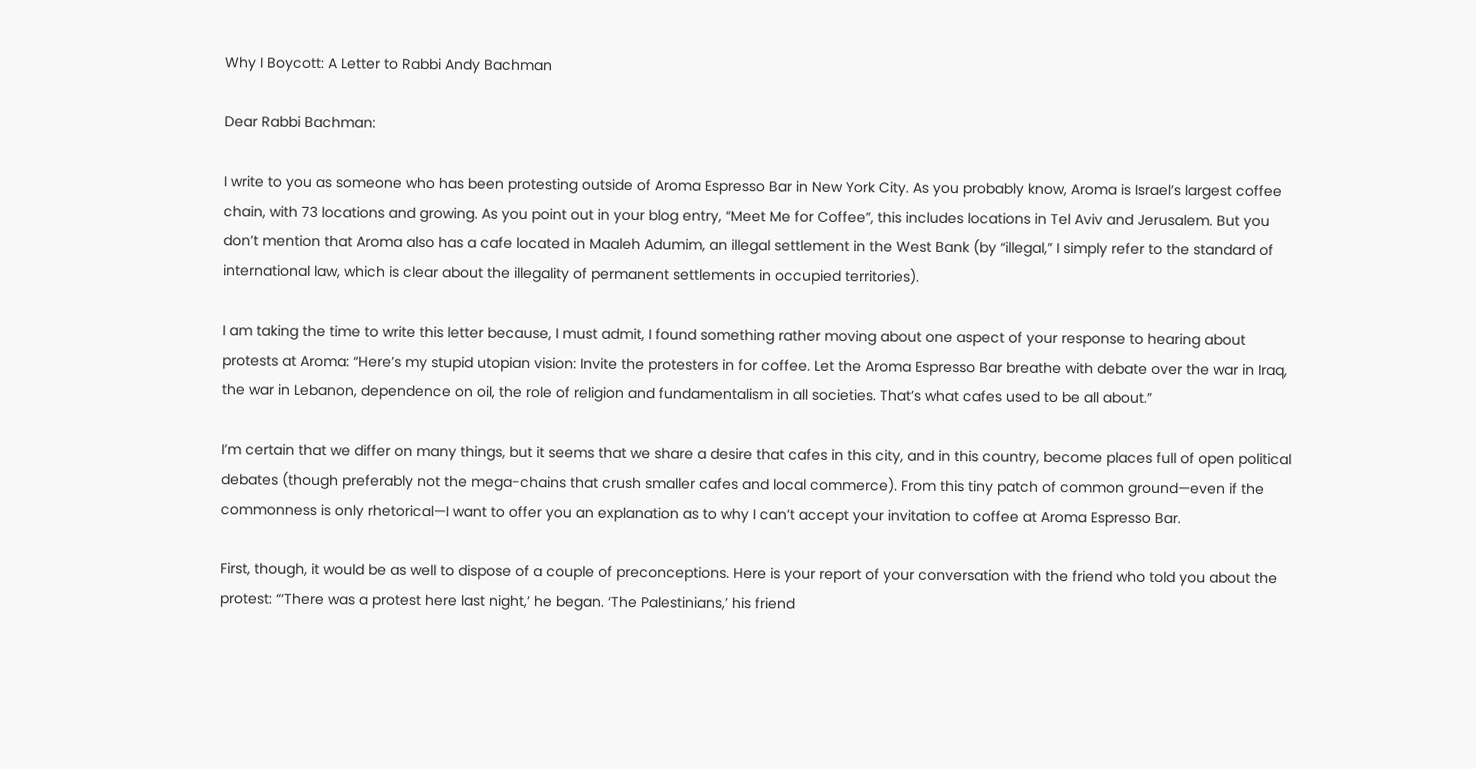Why I Boycott: A Letter to Rabbi Andy Bachman

Dear Rabbi Bachman:

I write to you as someone who has been protesting outside of Aroma Espresso Bar in New York City. As you probably know, Aroma is Israel’s largest coffee chain, with 73 locations and growing. As you point out in your blog entry, “Meet Me for Coffee”, this includes locations in Tel Aviv and Jerusalem. But you don’t mention that Aroma also has a cafe located in Maaleh Adumim, an illegal settlement in the West Bank (by “illegal,” I simply refer to the standard of international law, which is clear about the illegality of permanent settlements in occupied territories).

I am taking the time to write this letter because, I must admit, I found something rather moving about one aspect of your response to hearing about protests at Aroma: “Here’s my stupid utopian vision: Invite the protesters in for coffee. Let the Aroma Espresso Bar breathe with debate over the war in Iraq, the war in Lebanon, dependence on oil, the role of religion and fundamentalism in all societies. That’s what cafes used to be all about.”

I’m certain that we differ on many things, but it seems that we share a desire that cafes in this city, and in this country, become places full of open political debates (though preferably not the mega-chains that crush smaller cafes and local commerce). From this tiny patch of common ground—even if the commonness is only rhetorical—I want to offer you an explanation as to why I can’t accept your invitation to coffee at Aroma Espresso Bar.

First, though, it would be as well to dispose of a couple of preconceptions. Here is your report of your conversation with the friend who told you about the protest: “‘There was a protest here last night,’ he began. ‘The Palestinians,’ his friend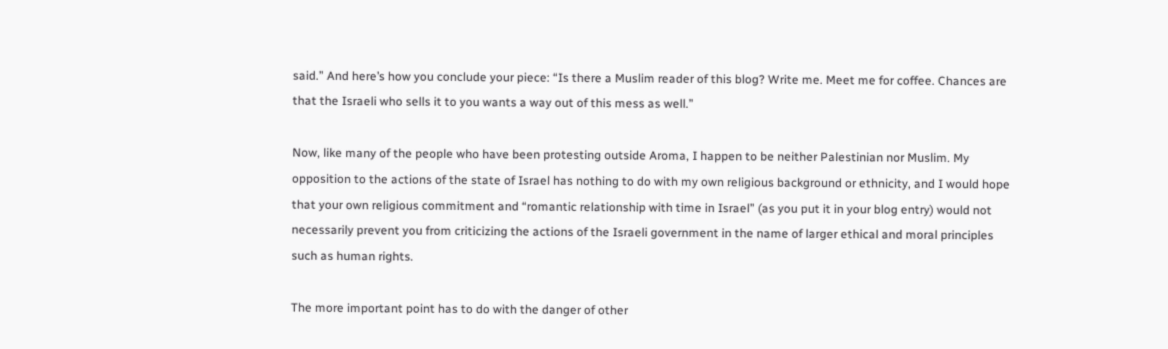said.” And here’s how you conclude your piece: “Is there a Muslim reader of this blog? Write me. Meet me for coffee. Chances are that the Israeli who sells it to you wants a way out of this mess as well.”

Now, like many of the people who have been protesting outside Aroma, I happen to be neither Palestinian nor Muslim. My opposition to the actions of the state of Israel has nothing to do with my own religious background or ethnicity, and I would hope that your own religious commitment and “romantic relationship with time in Israel” (as you put it in your blog entry) would not necessarily prevent you from criticizing the actions of the Israeli government in the name of larger ethical and moral principles such as human rights.

The more important point has to do with the danger of other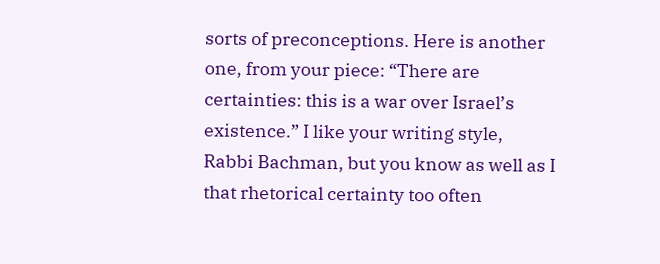sorts of preconceptions. Here is another one, from your piece: “There are certainties: this is a war over Israel’s existence.” I like your writing style, Rabbi Bachman, but you know as well as I that rhetorical certainty too often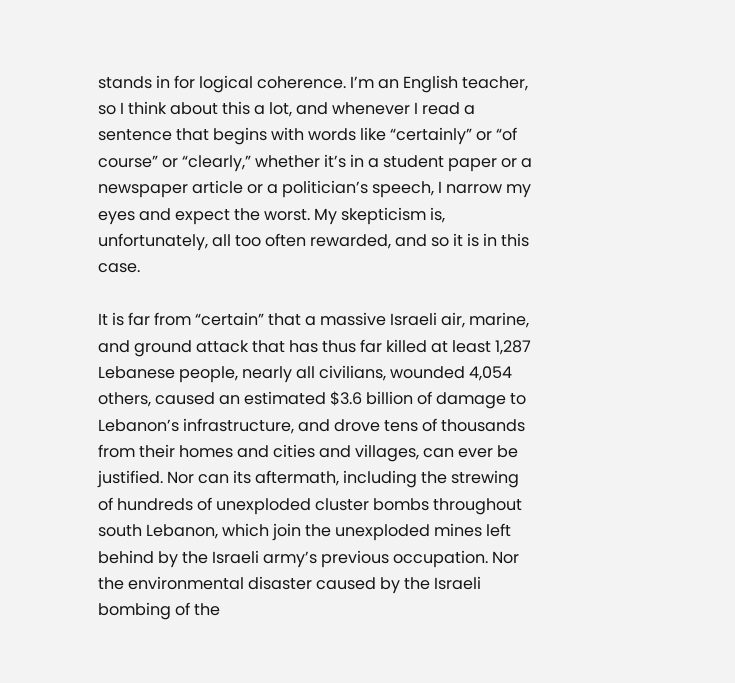stands in for logical coherence. I’m an English teacher, so I think about this a lot, and whenever I read a sentence that begins with words like “certainly” or “of course” or “clearly,” whether it’s in a student paper or a newspaper article or a politician’s speech, I narrow my eyes and expect the worst. My skepticism is, unfortunately, all too often rewarded, and so it is in this case.

It is far from “certain” that a massive Israeli air, marine, and ground attack that has thus far killed at least 1,287 Lebanese people, nearly all civilians, wounded 4,054 others, caused an estimated $3.6 billion of damage to Lebanon’s infrastructure, and drove tens of thousands from their homes and cities and villages, can ever be justified. Nor can its aftermath, including the strewing of hundreds of unexploded cluster bombs throughout south Lebanon, which join the unexploded mines left behind by the Israeli army’s previous occupation. Nor the environmental disaster caused by the Israeli bombing of the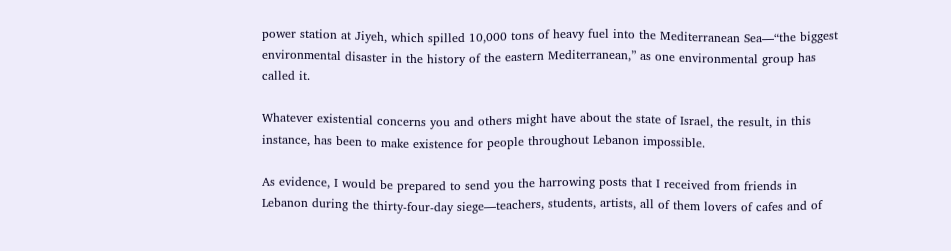power station at Jiyeh, which spilled 10,000 tons of heavy fuel into the Mediterranean Sea—“the biggest environmental disaster in the history of the eastern Mediterranean,” as one environmental group has called it.

Whatever existential concerns you and others might have about the state of Israel, the result, in this instance, has been to make existence for people throughout Lebanon impossible.

As evidence, I would be prepared to send you the harrowing posts that I received from friends in Lebanon during the thirty-four-day siege—teachers, students, artists, all of them lovers of cafes and of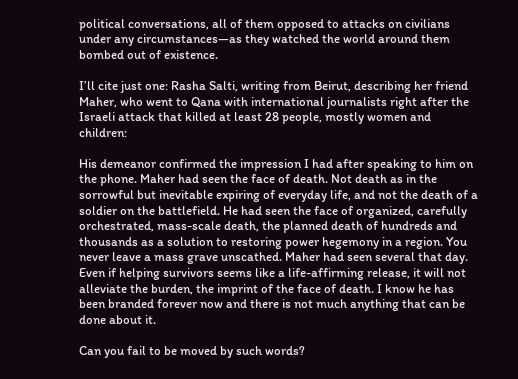political conversations, all of them opposed to attacks on civilians under any circumstances—as they watched the world around them bombed out of existence.

I’ll cite just one: Rasha Salti, writing from Beirut, describing her friend Maher, who went to Qana with international journalists right after the Israeli attack that killed at least 28 people, mostly women and children:

His demeanor confirmed the impression I had after speaking to him on the phone. Maher had seen the face of death. Not death as in the sorrowful but inevitable expiring of everyday life, and not the death of a soldier on the battlefield. He had seen the face of organized, carefully orchestrated, mass-scale death, the planned death of hundreds and thousands as a solution to restoring power hegemony in a region. You never leave a mass grave unscathed. Maher had seen several that day. Even if helping survivors seems like a life-affirming release, it will not alleviate the burden, the imprint of the face of death. I know he has been branded forever now and there is not much anything that can be done about it.

Can you fail to be moved by such words?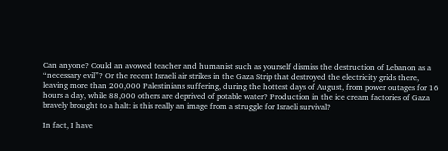Can anyone? Could an avowed teacher and humanist such as yourself dismiss the destruction of Lebanon as a “necessary evil”? Or the recent Israeli air strikes in the Gaza Strip that destroyed the electricity grids there, leaving more than 200,000 Palestinians suffering, during the hottest days of August, from power outages for 16 hours a day, while 88,000 others are deprived of potable water? Production in the ice cream factories of Gaza bravely brought to a halt: is this really an image from a struggle for Israeli survival?

In fact, I have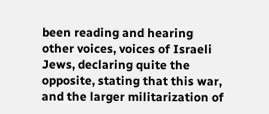been reading and hearing other voices, voices of Israeli Jews, declaring quite the opposite, stating that this war, and the larger militarization of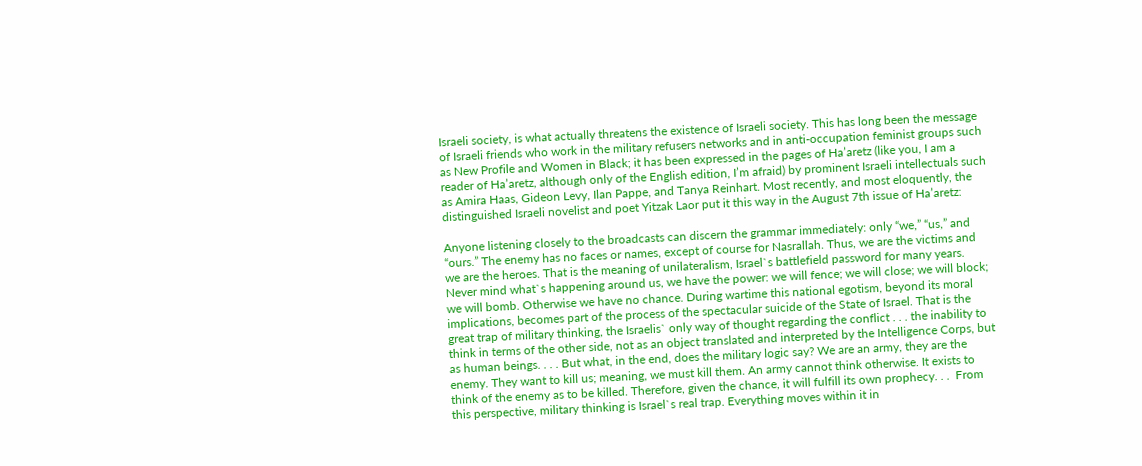Israeli society, is what actually threatens the existence of Israeli society. This has long been the message of Israeli friends who work in the military refusers networks and in anti-occupation feminist groups such as New Profile and Women in Black; it has been expressed in the pages of Ha’aretz (like you, I am a reader of Ha’aretz, although only of the English edition, I’m afraid) by prominent Israeli intellectuals such as Amira Haas, Gideon Levy, Ilan Pappe, and Tanya Reinhart. Most recently, and most eloquently, the distinguished Israeli novelist and poet Yitzak Laor put it this way in the August 7th issue of Ha’aretz:

Anyone listening closely to the broadcasts can discern the grammar immediately: only “we,” “us,” and “ours.” The enemy has no faces or names, except of course for Nasrallah. Thus, we are the victims and we are the heroes. That is the meaning of unilateralism, Israel`s battlefield password for many years. Never mind what`s happening around us, we have the power: we will fence; we will close; we will block; we will bomb. Otherwise we have no chance. During wartime this national egotism, beyond its moral implications, becomes part of the process of the spectacular suicide of the State of Israel. That is the great trap of military thinking, the Israelis` only way of thought regarding the conflict . . . the inability to think in terms of the other side, not as an object translated and interpreted by the Intelligence Corps, but as human beings. . . . But what, in the end, does the military logic say? We are an army, they are the enemy. They want to kill us; meaning, we must kill them. An army cannot think otherwise. It exists to think of the enemy as to be killed. Therefore, given the chance, it will fulfill its own prophecy. . .  From this perspective, military thinking is Israel`s real trap. Everything moves within it in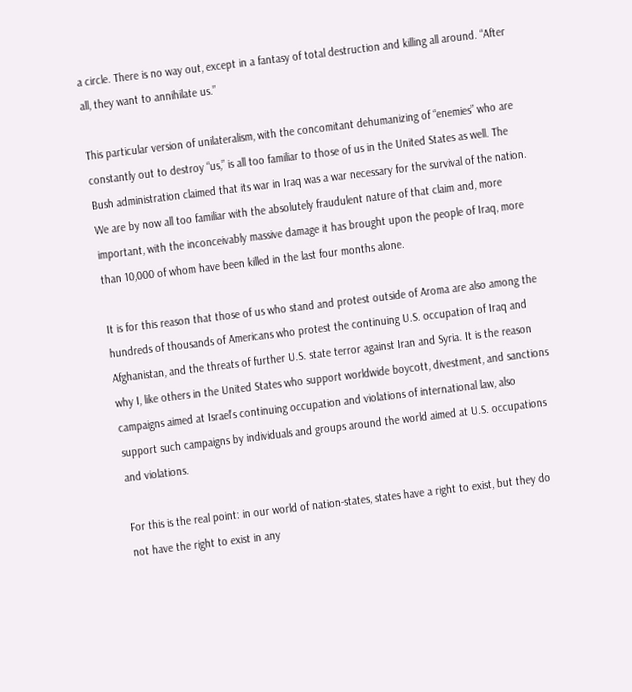a circle. There is no way out, except in a fantasy of total destruction and killing all around. “After all, they want to annihilate us.”

This particular version of unilateralism, with the concomitant dehumanizing of “enemies” who are constantly out to destroy “us,” is all too familiar to those of us in the United States as well. The Bush administration claimed that its war in Iraq was a war necessary for the survival of the nation. We are by now all too familiar with the absolutely fraudulent nature of that claim and, more important, with the inconceivably massive damage it has brought upon the people of Iraq, more than 10,000 of whom have been killed in the last four months alone.

It is for this reason that those of us who stand and protest outside of Aroma are also among the hundreds of thousands of Americans who protest the continuing U.S. occupation of Iraq and Afghanistan, and the threats of further U.S. state terror against Iran and Syria. It is the reason why I, like others in the United States who support worldwide boycott, divestment, and sanctions campaigns aimed at Israel’s continuing occupation and violations of international law, also support such campaigns by individuals and groups around the world aimed at U.S. occupations and violations.

For this is the real point: in our world of nation-states, states have a right to exist, but they do not have the right to exist in any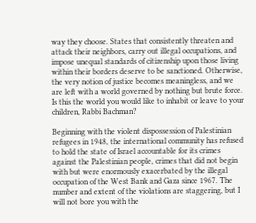way they choose. States that consistently threaten and attack their neighbors, carry out illegal occupations, and impose unequal standards of citizenship upon those living within their borders deserve to be sanctioned. Otherwise, the very notion of justice becomes meaningless, and we are left with a world governed by nothing but brute force. Is this the world you would like to inhabit or leave to your children, Rabbi Bachman?

Beginning with the violent dispossession of Palestinian refugees in 1948, the international community has refused to hold the state of Israel accountable for its crimes against the Palestinian people, crimes that did not begin with but were enormously exacerbated by the illegal occupation of the West Bank and Gaza since 1967. The number and extent of the violations are staggering, but I will not bore you with the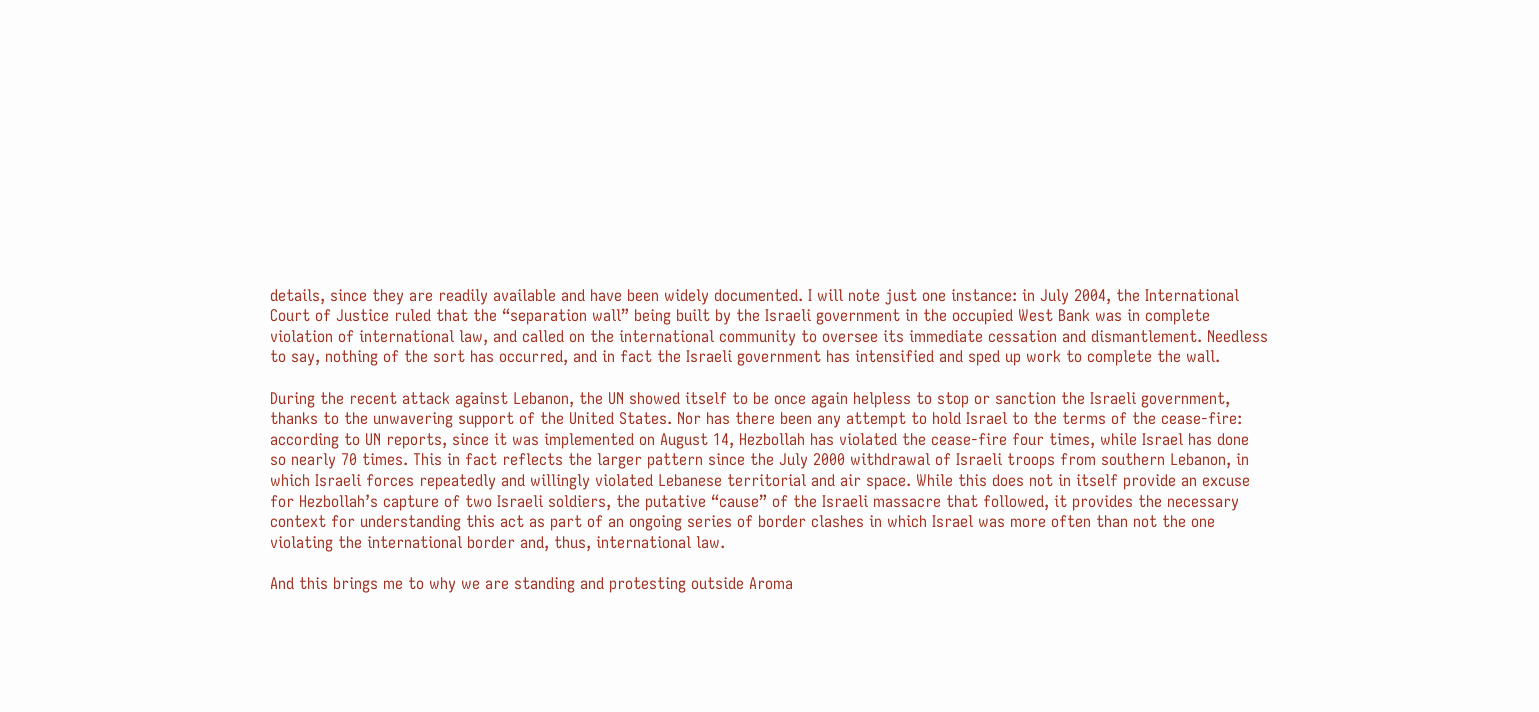details, since they are readily available and have been widely documented. I will note just one instance: in July 2004, the International Court of Justice ruled that the “separation wall” being built by the Israeli government in the occupied West Bank was in complete violation of international law, and called on the international community to oversee its immediate cessation and dismantlement. Needless to say, nothing of the sort has occurred, and in fact the Israeli government has intensified and sped up work to complete the wall.

During the recent attack against Lebanon, the UN showed itself to be once again helpless to stop or sanction the Israeli government, thanks to the unwavering support of the United States. Nor has there been any attempt to hold Israel to the terms of the cease-fire: according to UN reports, since it was implemented on August 14, Hezbollah has violated the cease-fire four times, while Israel has done so nearly 70 times. This in fact reflects the larger pattern since the July 2000 withdrawal of Israeli troops from southern Lebanon, in which Israeli forces repeatedly and willingly violated Lebanese territorial and air space. While this does not in itself provide an excuse for Hezbollah’s capture of two Israeli soldiers, the putative “cause” of the Israeli massacre that followed, it provides the necessary context for understanding this act as part of an ongoing series of border clashes in which Israel was more often than not the one violating the international border and, thus, international law.

And this brings me to why we are standing and protesting outside Aroma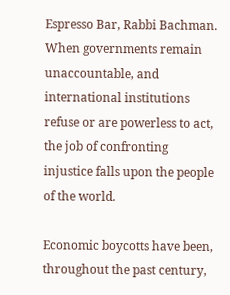Espresso Bar, Rabbi Bachman. When governments remain unaccountable, and international institutions refuse or are powerless to act, the job of confronting injustice falls upon the people of the world.

Economic boycotts have been, throughout the past century,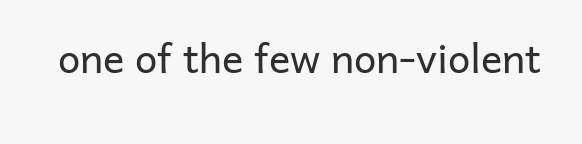one of the few non-violent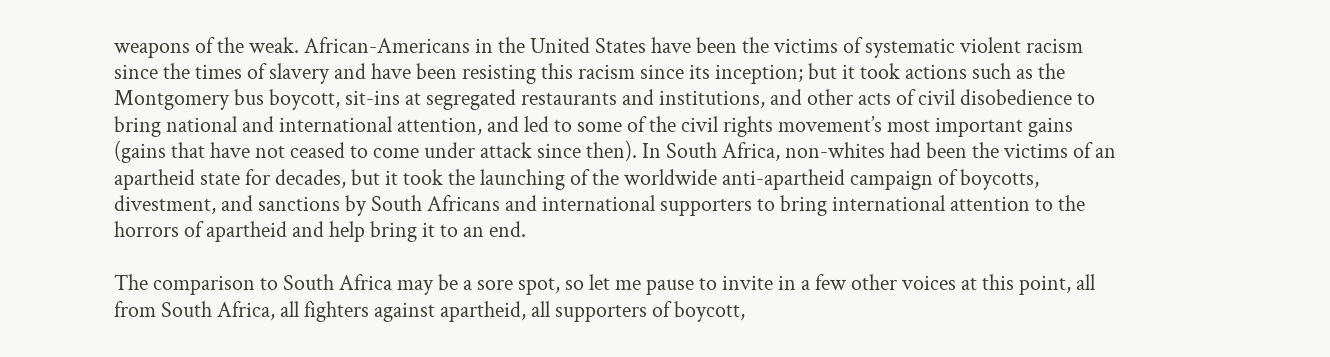weapons of the weak. African-Americans in the United States have been the victims of systematic violent racism since the times of slavery and have been resisting this racism since its inception; but it took actions such as the Montgomery bus boycott, sit-ins at segregated restaurants and institutions, and other acts of civil disobedience to bring national and international attention, and led to some of the civil rights movement’s most important gains (gains that have not ceased to come under attack since then). In South Africa, non-whites had been the victims of an apartheid state for decades, but it took the launching of the worldwide anti-apartheid campaign of boycotts, divestment, and sanctions by South Africans and international supporters to bring international attention to the horrors of apartheid and help bring it to an end.

The comparison to South Africa may be a sore spot, so let me pause to invite in a few other voices at this point, all from South Africa, all fighters against apartheid, all supporters of boycott,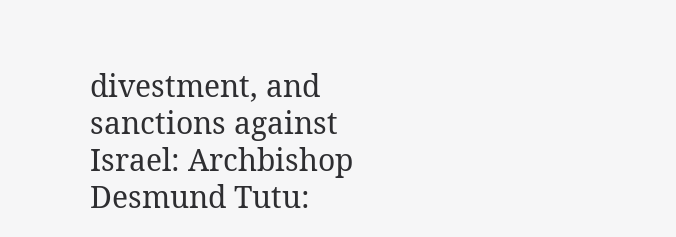divestment, and sanctions against Israel: Archbishop Desmund Tutu: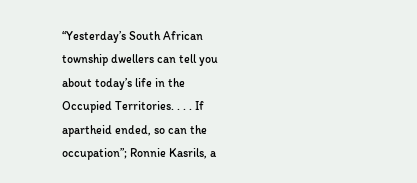“Yesterday’s South African township dwellers can tell you about today’s life in the Occupied Territories. . . . If apartheid ended, so can the occupation”; Ronnie Kasrils, a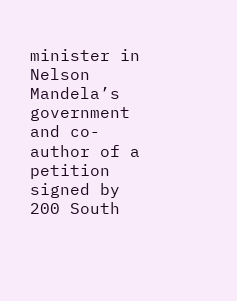minister in Nelson Mandela’s government and co-author of a petition signed by 200 South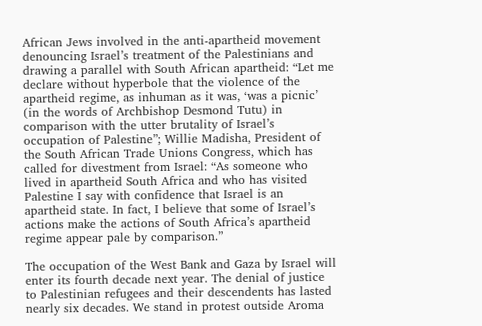African Jews involved in the anti-apartheid movement denouncing Israel’s treatment of the Palestinians and drawing a parallel with South African apartheid: “Let me declare without hyperbole that the violence of the apartheid regime, as inhuman as it was, ‘was a picnic’ (in the words of Archbishop Desmond Tutu) in comparison with the utter brutality of Israel’s occupation of Palestine”; Willie Madisha, President of the South African Trade Unions Congress, which has called for divestment from Israel: “As someone who lived in apartheid South Africa and who has visited Palestine I say with confidence that Israel is an apartheid state. In fact, I believe that some of Israel’s actions make the actions of South Africa’s apartheid regime appear pale by comparison.”

The occupation of the West Bank and Gaza by Israel will enter its fourth decade next year. The denial of justice to Palestinian refugees and their descendents has lasted nearly six decades. We stand in protest outside Aroma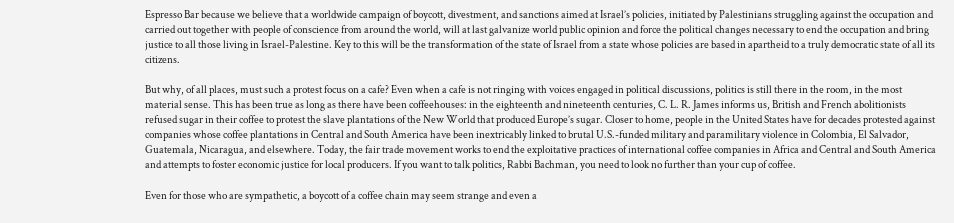Espresso Bar because we believe that a worldwide campaign of boycott, divestment, and sanctions aimed at Israel’s policies, initiated by Palestinians struggling against the occupation and carried out together with people of conscience from around the world, will at last galvanize world public opinion and force the political changes necessary to end the occupation and bring justice to all those living in Israel-Palestine. Key to this will be the transformation of the state of Israel from a state whose policies are based in apartheid to a truly democratic state of all its citizens.

But why, of all places, must such a protest focus on a cafe? Even when a cafe is not ringing with voices engaged in political discussions, politics is still there in the room, in the most material sense. This has been true as long as there have been coffeehouses: in the eighteenth and nineteenth centuries, C. L. R. James informs us, British and French abolitionists refused sugar in their coffee to protest the slave plantations of the New World that produced Europe’s sugar. Closer to home, people in the United States have for decades protested against companies whose coffee plantations in Central and South America have been inextricably linked to brutal U.S.-funded military and paramilitary violence in Colombia, El Salvador, Guatemala, Nicaragua, and elsewhere. Today, the fair trade movement works to end the exploitative practices of international coffee companies in Africa and Central and South America and attempts to foster economic justice for local producers. If you want to talk politics, Rabbi Bachman, you need to look no further than your cup of coffee.

Even for those who are sympathetic, a boycott of a coffee chain may seem strange and even a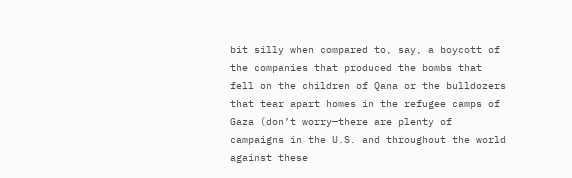bit silly when compared to, say, a boycott of the companies that produced the bombs that fell on the children of Qana or the bulldozers that tear apart homes in the refugee camps of Gaza (don’t worry—there are plenty of campaigns in the U.S. and throughout the world against these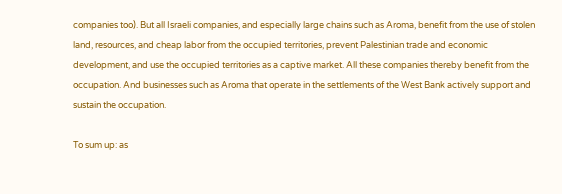companies too). But all Israeli companies, and especially large chains such as Aroma, benefit from the use of stolen land, resources, and cheap labor from the occupied territories, prevent Palestinian trade and economic development, and use the occupied territories as a captive market. All these companies thereby benefit from the occupation. And businesses such as Aroma that operate in the settlements of the West Bank actively support and sustain the occupation.

To sum up: as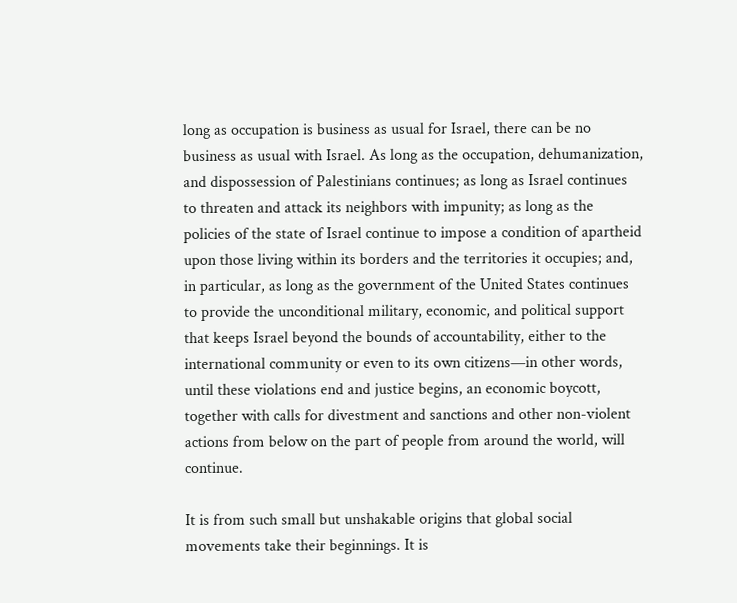long as occupation is business as usual for Israel, there can be no business as usual with Israel. As long as the occupation, dehumanization, and dispossession of Palestinians continues; as long as Israel continues to threaten and attack its neighbors with impunity; as long as the policies of the state of Israel continue to impose a condition of apartheid upon those living within its borders and the territories it occupies; and, in particular, as long as the government of the United States continues to provide the unconditional military, economic, and political support that keeps Israel beyond the bounds of accountability, either to the international community or even to its own citizens—in other words, until these violations end and justice begins, an economic boycott, together with calls for divestment and sanctions and other non-violent actions from below on the part of people from around the world, will continue.

It is from such small but unshakable origins that global social movements take their beginnings. It is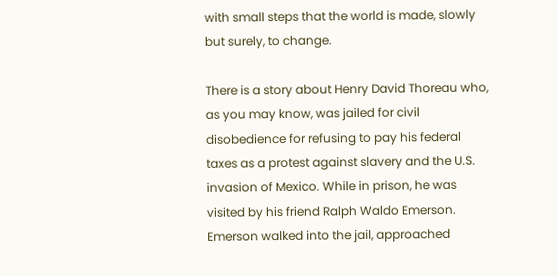with small steps that the world is made, slowly but surely, to change.

There is a story about Henry David Thoreau who, as you may know, was jailed for civil disobedience for refusing to pay his federal taxes as a protest against slavery and the U.S. invasion of Mexico. While in prison, he was visited by his friend Ralph Waldo Emerson. Emerson walked into the jail, approached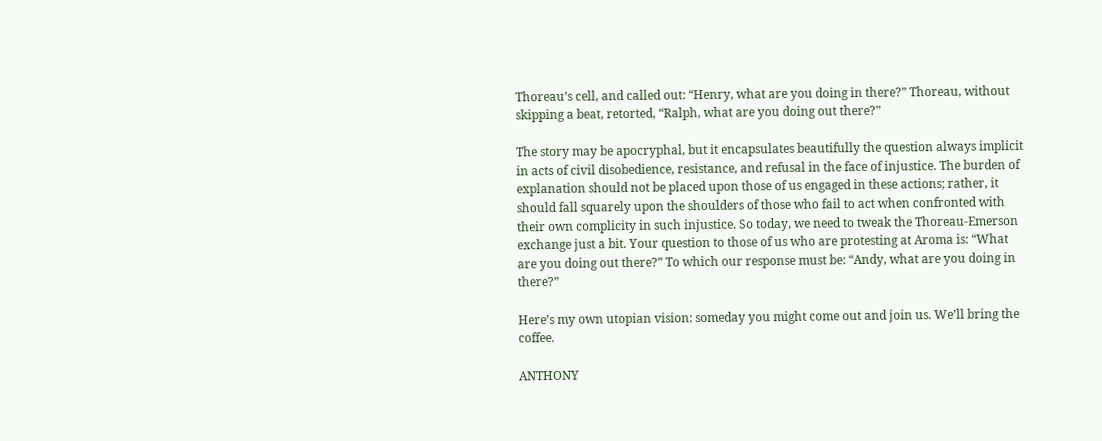Thoreau’s cell, and called out: “Henry, what are you doing in there?” Thoreau, without skipping a beat, retorted, “Ralph, what are you doing out there?”

The story may be apocryphal, but it encapsulates beautifully the question always implicit in acts of civil disobedience, resistance, and refusal in the face of injustice. The burden of explanation should not be placed upon those of us engaged in these actions; rather, it should fall squarely upon the shoulders of those who fail to act when confronted with their own complicity in such injustice. So today, we need to tweak the Thoreau-Emerson exchange just a bit. Your question to those of us who are protesting at Aroma is: “What are you doing out there?” To which our response must be: “Andy, what are you doing in there?”

Here’s my own utopian vision: someday you might come out and join us. We’ll bring the coffee.

ANTHONY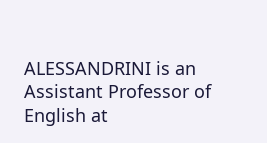ALESSANDRINI is an Assistant Professor of English at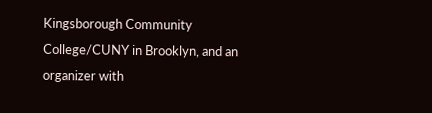Kingsborough Community College/CUNY in Brooklyn, and an organizer with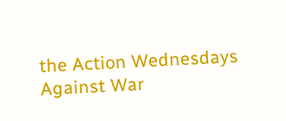the Action Wednesdays Against War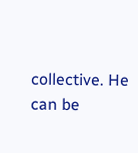collective. He can be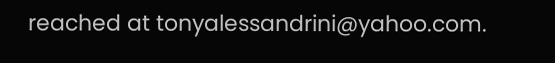reached at tonyalessandrini@yahoo.com.